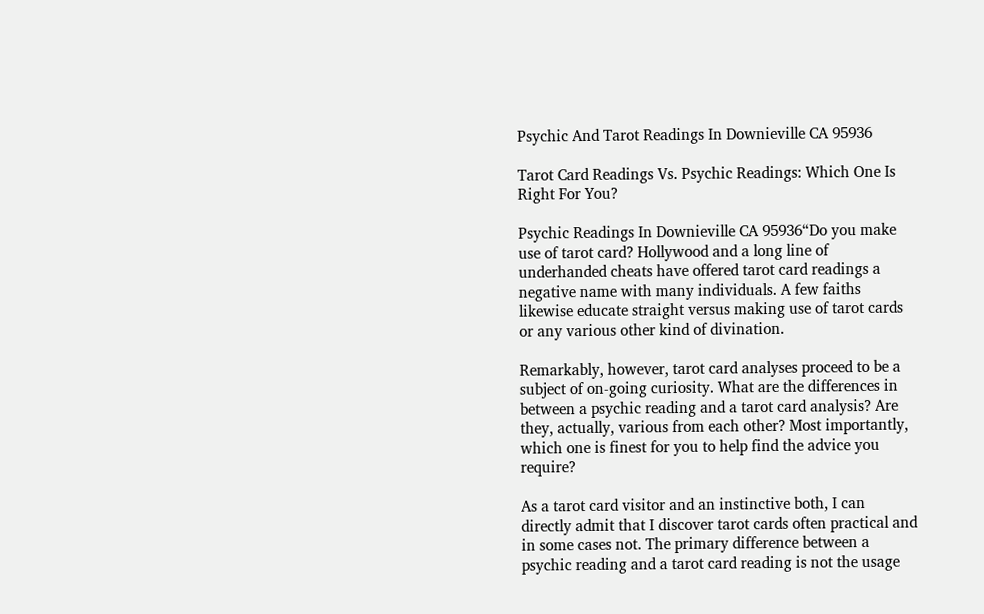Psychic And Tarot Readings In Downieville CA 95936

Tarot Card Readings Vs. Psychic Readings: Which One Is Right For You?

Psychic Readings In Downieville CA 95936“Do you make use of tarot card? Hollywood and a long line of underhanded cheats have offered tarot card readings a negative name with many individuals. A few faiths likewise educate straight versus making use of tarot cards or any various other kind of divination.

Remarkably, however, tarot card analyses proceed to be a subject of on-going curiosity. What are the differences in between a psychic reading and a tarot card analysis? Are they, actually, various from each other? Most importantly, which one is finest for you to help find the advice you require?

As a tarot card visitor and an instinctive both, I can directly admit that I discover tarot cards often practical and in some cases not. The primary difference between a psychic reading and a tarot card reading is not the usage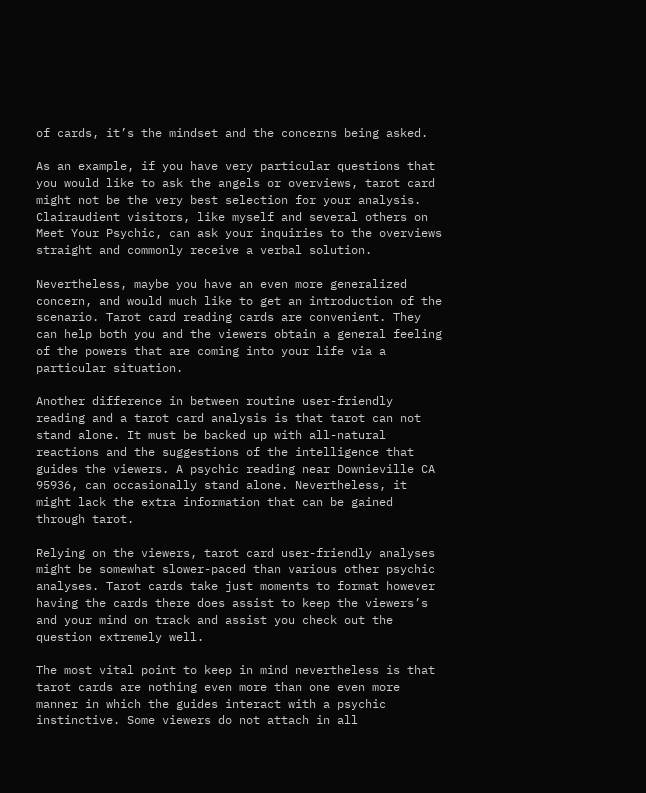of cards, it’s the mindset and the concerns being asked.

As an example, if you have very particular questions that you would like to ask the angels or overviews, tarot card might not be the very best selection for your analysis. Clairaudient visitors, like myself and several others on Meet Your Psychic, can ask your inquiries to the overviews straight and commonly receive a verbal solution.

Nevertheless, maybe you have an even more generalized concern, and would much like to get an introduction of the scenario. Tarot card reading cards are convenient. They can help both you and the viewers obtain a general feeling of the powers that are coming into your life via a particular situation.

Another difference in between routine user-friendly reading and a tarot card analysis is that tarot can not stand alone. It must be backed up with all-natural reactions and the suggestions of the intelligence that guides the viewers. A psychic reading near Downieville CA 95936, can occasionally stand alone. Nevertheless, it might lack the extra information that can be gained through tarot.

Relying on the viewers, tarot card user-friendly analyses might be somewhat slower-paced than various other psychic analyses. Tarot cards take just moments to format however having the cards there does assist to keep the viewers’s and your mind on track and assist you check out the question extremely well.

The most vital point to keep in mind nevertheless is that tarot cards are nothing even more than one even more manner in which the guides interact with a psychic instinctive. Some viewers do not attach in all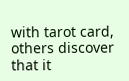with tarot card, others discover that it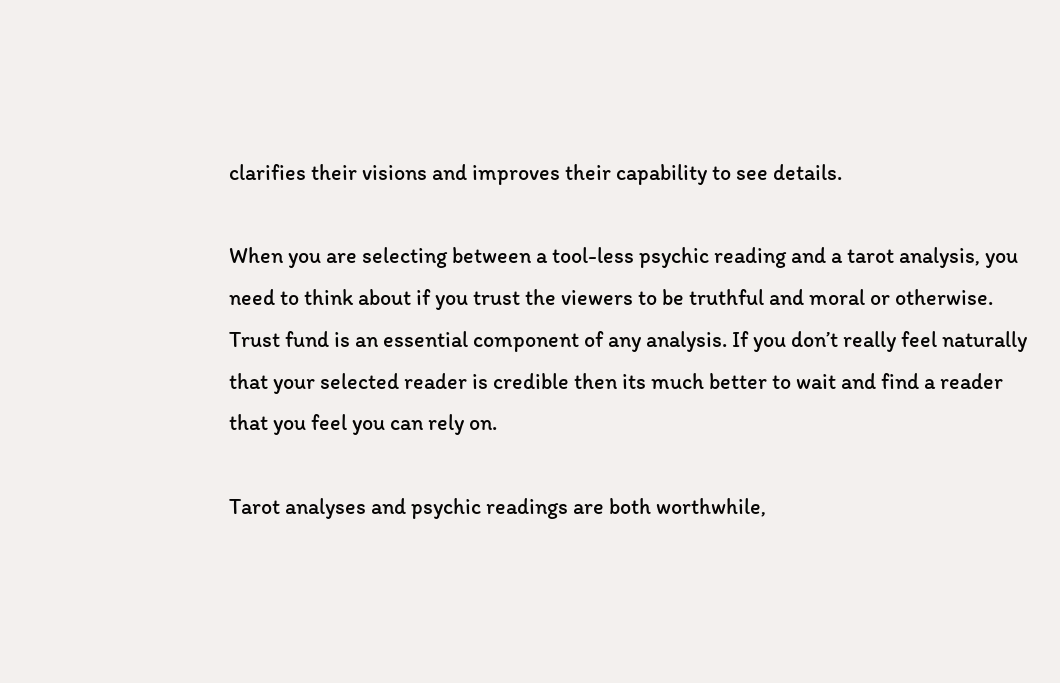clarifies their visions and improves their capability to see details.

When you are selecting between a tool-less psychic reading and a tarot analysis, you need to think about if you trust the viewers to be truthful and moral or otherwise. Trust fund is an essential component of any analysis. If you don’t really feel naturally that your selected reader is credible then its much better to wait and find a reader that you feel you can rely on.

Tarot analyses and psychic readings are both worthwhile,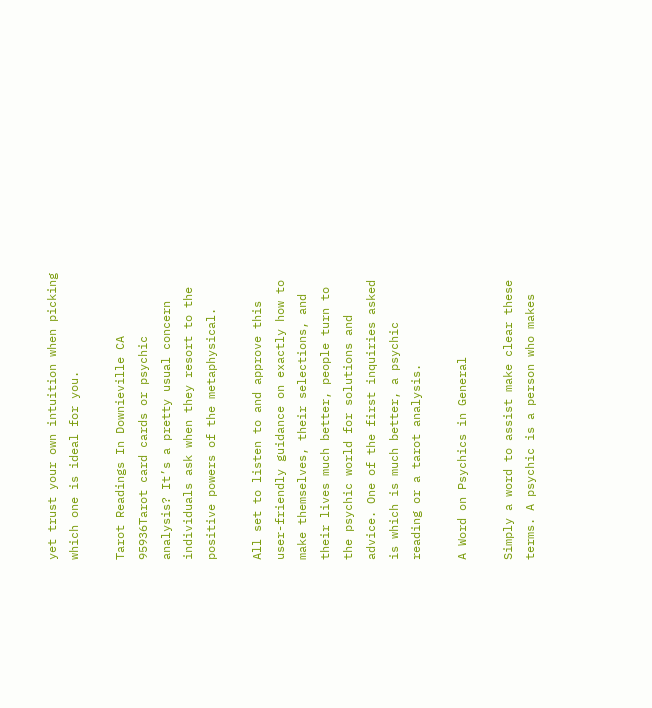yet trust your own intuition when picking which one is ideal for you.

Tarot Readings In Downieville CA 95936Tarot card cards or psychic analysis? It’s a pretty usual concern individuals ask when they resort to the positive powers of the metaphysical.

All set to listen to and approve this user-friendly guidance on exactly how to make themselves, their selections, and their lives much better, people turn to the psychic world for solutions and advice. One of the first inquiries asked is which is much better, a psychic reading or a tarot analysis.

A Word on Psychics in General

Simply a word to assist make clear these terms. A psychic is a person who makes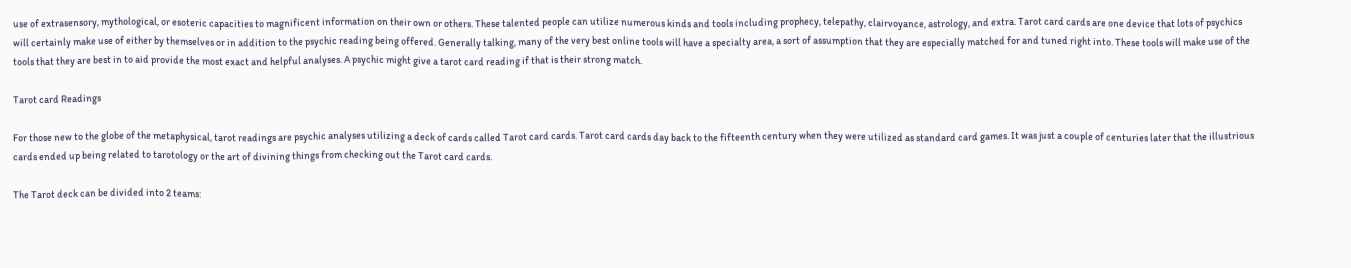use of extrasensory, mythological, or esoteric capacities to magnificent information on their own or others. These talented people can utilize numerous kinds and tools including prophecy, telepathy, clairvoyance, astrology, and extra. Tarot card cards are one device that lots of psychics will certainly make use of either by themselves or in addition to the psychic reading being offered. Generally talking, many of the very best online tools will have a specialty area, a sort of assumption that they are especially matched for and tuned right into. These tools will make use of the tools that they are best in to aid provide the most exact and helpful analyses. A psychic might give a tarot card reading if that is their strong match.

Tarot card Readings

For those new to the globe of the metaphysical, tarot readings are psychic analyses utilizing a deck of cards called Tarot card cards. Tarot card cards day back to the fifteenth century when they were utilized as standard card games. It was just a couple of centuries later that the illustrious cards ended up being related to tarotology or the art of divining things from checking out the Tarot card cards.

The Tarot deck can be divided into 2 teams: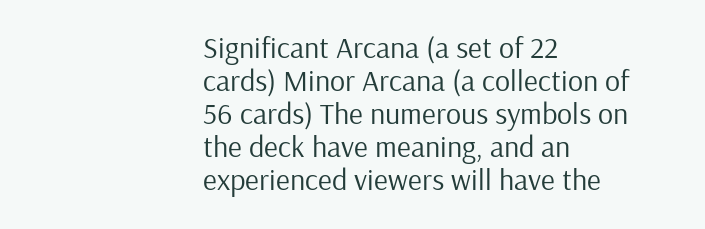Significant Arcana (a set of 22 cards) Minor Arcana (a collection of 56 cards) The numerous symbols on the deck have meaning, and an experienced viewers will have the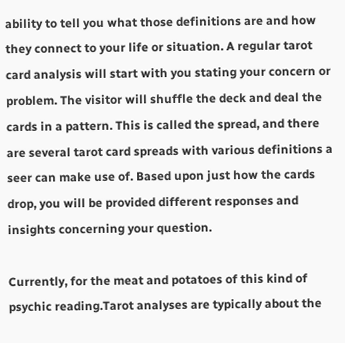ability to tell you what those definitions are and how they connect to your life or situation. A regular tarot card analysis will start with you stating your concern or problem. The visitor will shuffle the deck and deal the cards in a pattern. This is called the spread, and there are several tarot card spreads with various definitions a seer can make use of. Based upon just how the cards drop, you will be provided different responses and insights concerning your question.

Currently, for the meat and potatoes of this kind of psychic reading.Tarot analyses are typically about the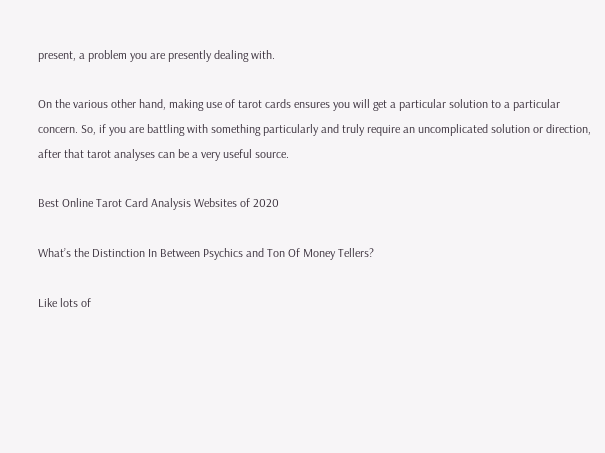present, a problem you are presently dealing with.

On the various other hand, making use of tarot cards ensures you will get a particular solution to a particular concern. So, if you are battling with something particularly and truly require an uncomplicated solution or direction, after that tarot analyses can be a very useful source.

Best Online Tarot Card Analysis Websites of 2020

What’s the Distinction In Between Psychics and Ton Of Money Tellers?

Like lots of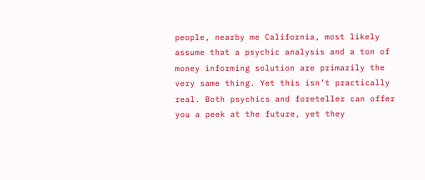people, nearby me California, most likely assume that a psychic analysis and a ton of money informing solution are primarily the very same thing. Yet this isn’t practically real. Both psychics and foreteller can offer you a peek at the future, yet they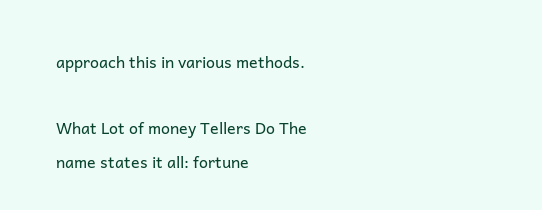approach this in various methods.

What Lot of money Tellers Do The name states it all: fortune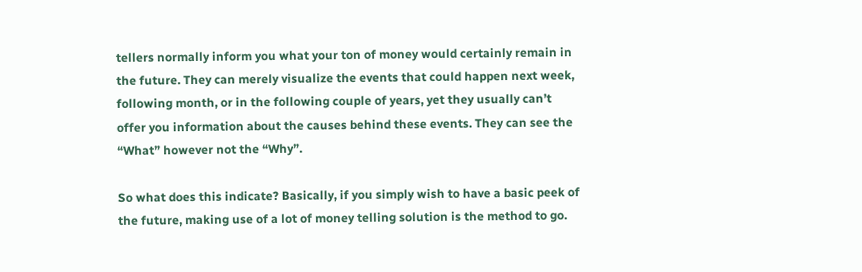tellers normally inform you what your ton of money would certainly remain in the future. They can merely visualize the events that could happen next week, following month, or in the following couple of years, yet they usually can’t offer you information about the causes behind these events. They can see the “What” however not the “Why”.

So what does this indicate? Basically, if you simply wish to have a basic peek of the future, making use of a lot of money telling solution is the method to go.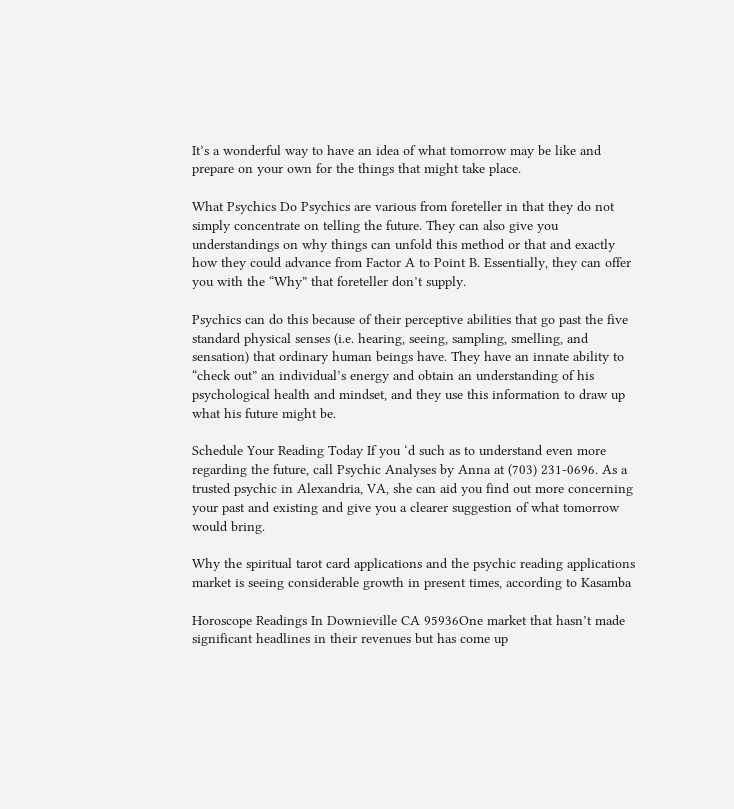It’s a wonderful way to have an idea of what tomorrow may be like and prepare on your own for the things that might take place.

What Psychics Do Psychics are various from foreteller in that they do not simply concentrate on telling the future. They can also give you understandings on why things can unfold this method or that and exactly how they could advance from Factor A to Point B. Essentially, they can offer you with the “Why” that foreteller don’t supply.

Psychics can do this because of their perceptive abilities that go past the five standard physical senses (i.e. hearing, seeing, sampling, smelling, and sensation) that ordinary human beings have. They have an innate ability to “check out” an individual’s energy and obtain an understanding of his psychological health and mindset, and they use this information to draw up what his future might be.

Schedule Your Reading Today If you ‘d such as to understand even more regarding the future, call Psychic Analyses by Anna at (703) 231-0696. As a trusted psychic in Alexandria, VA, she can aid you find out more concerning your past and existing and give you a clearer suggestion of what tomorrow would bring.

Why the spiritual tarot card applications and the psychic reading applications market is seeing considerable growth in present times, according to Kasamba

Horoscope Readings In Downieville CA 95936One market that hasn’t made significant headlines in their revenues but has come up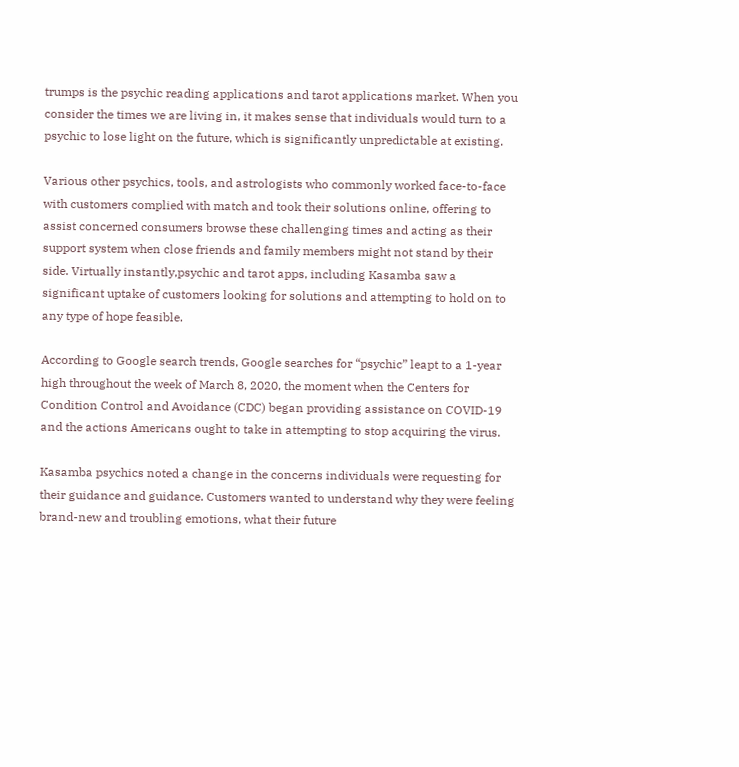trumps is the psychic reading applications and tarot applications market. When you consider the times we are living in, it makes sense that individuals would turn to a psychic to lose light on the future, which is significantly unpredictable at existing.

Various other psychics, tools, and astrologists who commonly worked face-to-face with customers complied with match and took their solutions online, offering to assist concerned consumers browse these challenging times and acting as their support system when close friends and family members might not stand by their side. Virtually instantly,psychic and tarot apps, including Kasamba saw a significant uptake of customers looking for solutions and attempting to hold on to any type of hope feasible.

According to Google search trends, Google searches for “psychic” leapt to a 1-year high throughout the week of March 8, 2020, the moment when the Centers for Condition Control and Avoidance (CDC) began providing assistance on COVID-19 and the actions Americans ought to take in attempting to stop acquiring the virus.

Kasamba psychics noted a change in the concerns individuals were requesting for their guidance and guidance. Customers wanted to understand why they were feeling brand-new and troubling emotions, what their future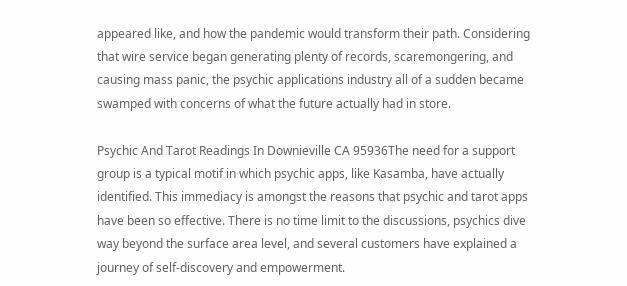appeared like, and how the pandemic would transform their path. Considering that wire service began generating plenty of records, scaremongering, and causing mass panic, the psychic applications industry all of a sudden became swamped with concerns of what the future actually had in store.

Psychic And Tarot Readings In Downieville CA 95936The need for a support group is a typical motif in which psychic apps, like Kasamba, have actually identified. This immediacy is amongst the reasons that psychic and tarot apps have been so effective. There is no time limit to the discussions, psychics dive way beyond the surface area level, and several customers have explained a journey of self-discovery and empowerment.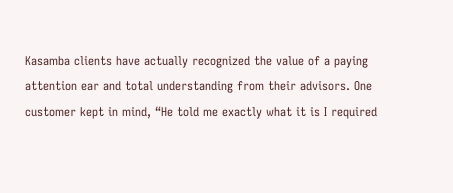Kasamba clients have actually recognized the value of a paying attention ear and total understanding from their advisors. One customer kept in mind, “He told me exactly what it is I required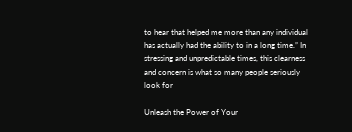to hear that helped me more than any individual has actually had the ability to in a long time.” In stressing and unpredictable times, this clearness and concern is what so many people seriously look for

Unleash the Power of Your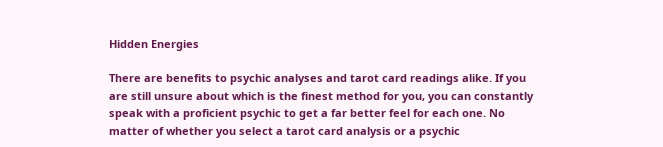Hidden Energies

There are benefits to psychic analyses and tarot card readings alike. If you are still unsure about which is the finest method for you, you can constantly speak with a proficient psychic to get a far better feel for each one. No matter of whether you select a tarot card analysis or a psychic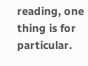reading, one thing is for particular.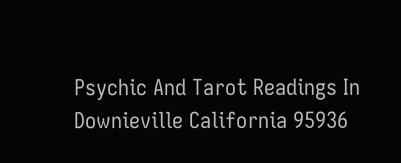Psychic And Tarot Readings In Downieville California 95936